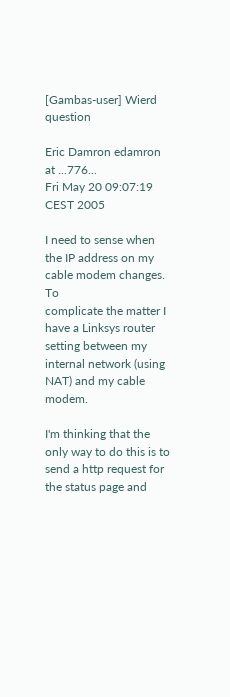[Gambas-user] Wierd question

Eric Damron edamron at ...776...
Fri May 20 09:07:19 CEST 2005

I need to sense when the IP address on my cable modem changes.  To
complicate the matter I have a Linksys router setting between my
internal network (using NAT) and my cable modem.

I'm thinking that the only way to do this is to send a http request for
the status page and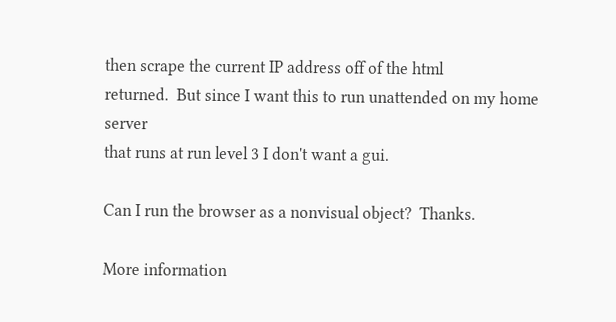then scrape the current IP address off of the html
returned.  But since I want this to run unattended on my home server
that runs at run level 3 I don't want a gui.

Can I run the browser as a nonvisual object?  Thanks.

More information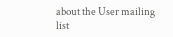about the User mailing list